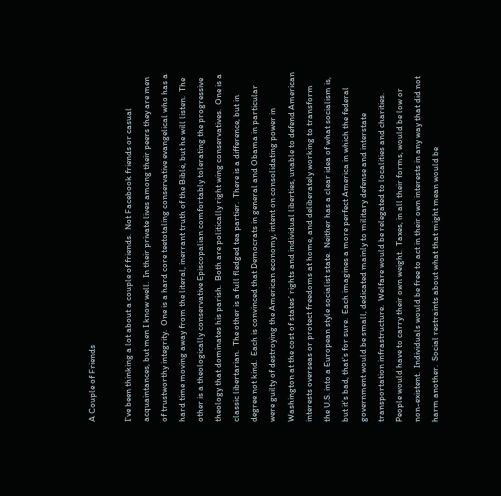A Couple of Friends

I’ve been thinking a lot about a couple of friends.  Not Facebook friends or casual acquaintances, but men I know well.  In their private lives among their peers they are men of trustworthy integrity.  One is a hard core teetotaling conservative evangelical who has a hard time moving away from the literal, inerrant truth of the Bible, but he will listen.  The other is a theologically conservative Episcopalian comfortably tolerating the progressive theology that dominates his parish.  Both are politically right wing conservatives.  One is a classic libertarian.  The other is a full fledged tea partier.  There is a difference, but in degree not kind.  Each is convinced that Democrats in general and Obama in particular were guilty of destroying the American economy, intent on consolidating power in Washington at the cost of states’ rights and individual liberties, unable to defend American interests overseas or protect freedoms at home, and deliberately working to transform the U.S. into a European style socialist state.  Neither has a clear idea of what socialism is, but it’s bad, that’s for sure.  Each imagines a more perfect America in which the federal government would be small, dedicated mainly to military defense and interstate transportation infrastructure.  Welfare would be relegated to localities and charities.  People would have to carry their own weight.  Taxes, in all their forms, would be low or non-existent.  Individuals would be free to act in their own interests in any way that did not harm another.  Social restraints about what that might mean would be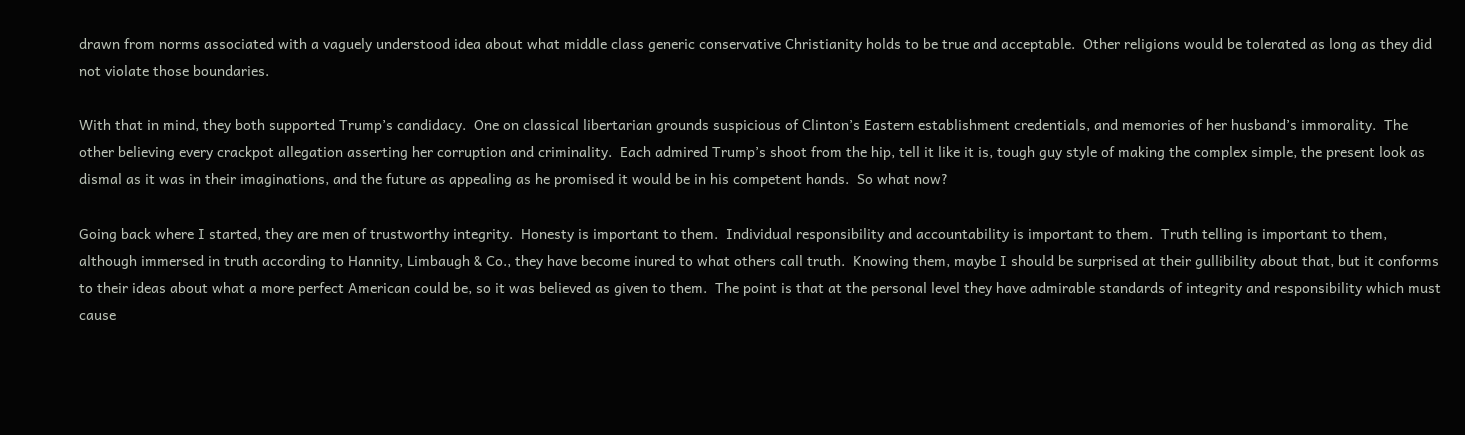drawn from norms associated with a vaguely understood idea about what middle class generic conservative Christianity holds to be true and acceptable.  Other religions would be tolerated as long as they did not violate those boundaries.

With that in mind, they both supported Trump’s candidacy.  One on classical libertarian grounds suspicious of Clinton’s Eastern establishment credentials, and memories of her husband’s immorality.  The other believing every crackpot allegation asserting her corruption and criminality.  Each admired Trump’s shoot from the hip, tell it like it is, tough guy style of making the complex simple, the present look as dismal as it was in their imaginations, and the future as appealing as he promised it would be in his competent hands.  So what now?

Going back where I started, they are men of trustworthy integrity.  Honesty is important to them.  Individual responsibility and accountability is important to them.  Truth telling is important to them, although immersed in truth according to Hannity, Limbaugh & Co., they have become inured to what others call truth.  Knowing them, maybe I should be surprised at their gullibility about that, but it conforms to their ideas about what a more perfect American could be, so it was believed as given to them.  The point is that at the personal level they have admirable standards of integrity and responsibility which must cause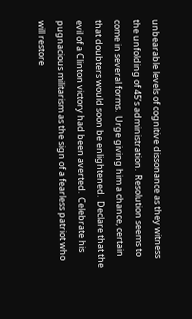unbearable levels of cognitive dissonance as they witness the unfolding of 45’s administration.  Resolution seems to come in several forms.  Urge giving him a chance, certain that doubters would soon be enlightened.  Declare that the evil of a Clinton victory had been averted.  Celebrate his pugnacious militarism as the sign of a fearless patriot who will restore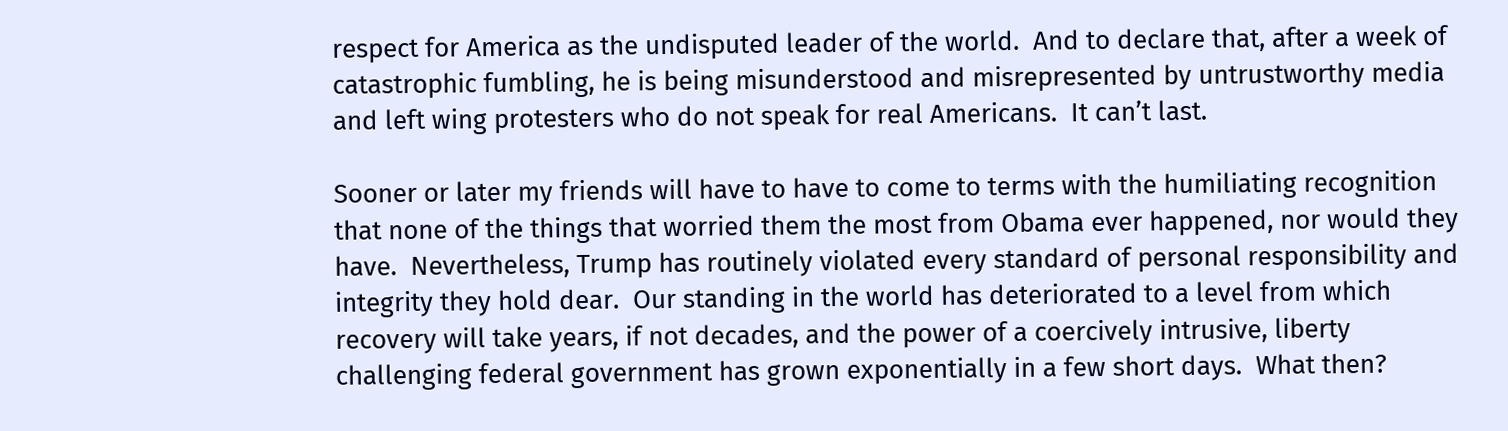respect for America as the undisputed leader of the world.  And to declare that, after a week of catastrophic fumbling, he is being misunderstood and misrepresented by untrustworthy media and left wing protesters who do not speak for real Americans.  It can’t last.

Sooner or later my friends will have to have to come to terms with the humiliating recognition that none of the things that worried them the most from Obama ever happened, nor would they have.  Nevertheless, Trump has routinely violated every standard of personal responsibility and integrity they hold dear.  Our standing in the world has deteriorated to a level from which recovery will take years, if not decades, and the power of a coercively intrusive, liberty challenging federal government has grown exponentially in a few short days.  What then?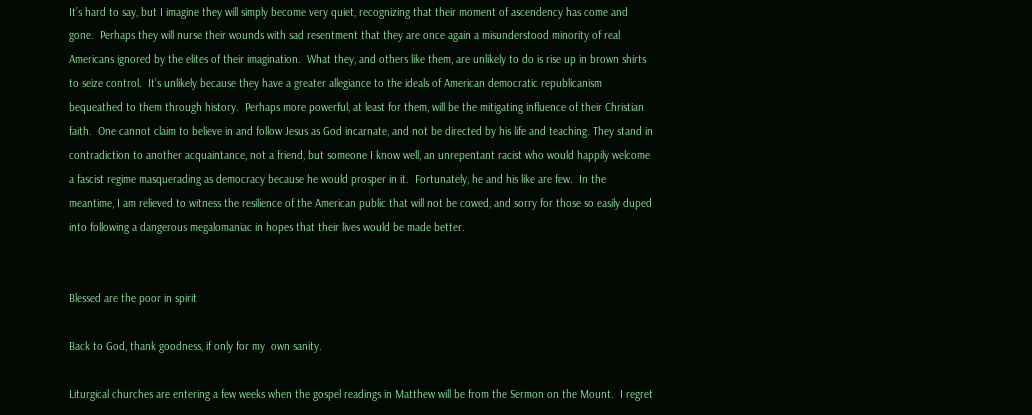It’s hard to say, but I imagine they will simply become very quiet, recognizing that their moment of ascendency has come and gone.  Perhaps they will nurse their wounds with sad resentment that they are once again a misunderstood minority of real Americans ignored by the elites of their imagination.  What they, and others like them, are unlikely to do is rise up in brown shirts to seize control.  It’s unlikely because they have a greater allegiance to the ideals of American democratic republicanism bequeathed to them through history.  Perhaps more powerful, at least for them, will be the mitigating influence of their Christian faith.  One cannot claim to believe in and follow Jesus as God incarnate, and not be directed by his life and teaching. They stand in contradiction to another acquaintance, not a friend, but someone I know well, an unrepentant racist who would happily welcome a fascist regime masquerading as democracy because he would prosper in it.  Fortunately, he and his like are few.  In the meantime, I am relieved to witness the resilience of the American public that will not be cowed, and sorry for those so easily duped into following a dangerous megalomaniac in hopes that their lives would be made better.


Blessed are the poor in spirit

Back to God, thank goodness, if only for my  own sanity.

Liturgical churches are entering a few weeks when the gospel readings in Matthew will be from the Sermon on the Mount.  I regret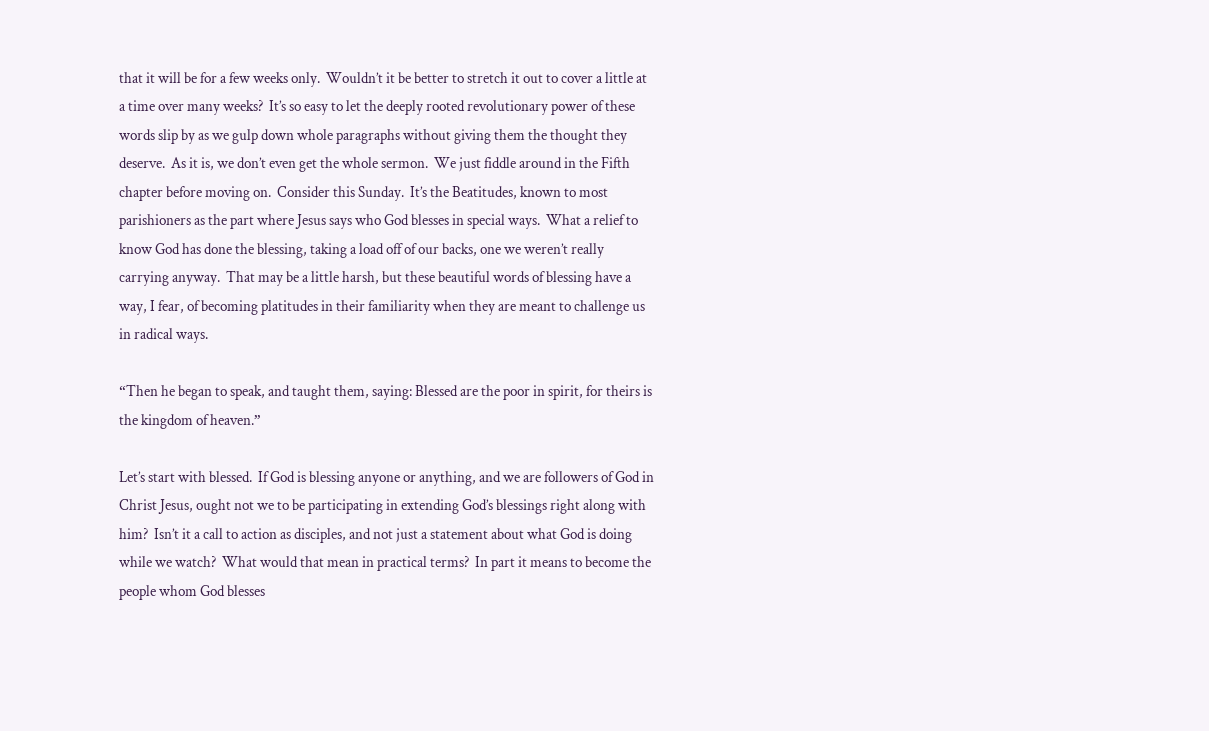that it will be for a few weeks only.  Wouldn’t it be better to stretch it out to cover a little at a time over many weeks?  It’s so easy to let the deeply rooted revolutionary power of these words slip by as we gulp down whole paragraphs without giving them the thought they deserve.  As it is, we don’t even get the whole sermon.  We just fiddle around in the Fifth chapter before moving on.  Consider this Sunday.  It’s the Beatitudes, known to most parishioners as the part where Jesus says who God blesses in special ways.  What a relief to know God has done the blessing, taking a load off of our backs, one we weren’t really carrying anyway.  That may be a little harsh, but these beautiful words of blessing have a way, I fear, of becoming platitudes in their familiarity when they are meant to challenge us in radical ways.

“Then he began to speak, and taught them, saying: Blessed are the poor in spirit, for theirs is the kingdom of heaven.”

Let’s start with blessed.  If God is blessing anyone or anything, and we are followers of God in Christ Jesus, ought not we to be participating in extending God’s blessings right along with him?  Isn’t it a call to action as disciples, and not just a statement about what God is doing while we watch?  What would that mean in practical terms?  In part it means to become the people whom God blesses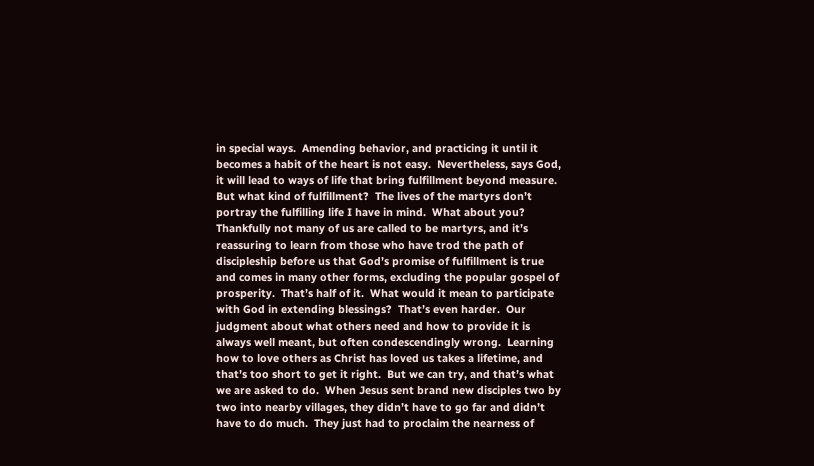in special ways.  Amending behavior, and practicing it until it becomes a habit of the heart is not easy.  Nevertheless, says God, it will lead to ways of life that bring fulfillment beyond measure.  But what kind of fulfillment?  The lives of the martyrs don’t portray the fulfilling life I have in mind.  What about you?  Thankfully not many of us are called to be martyrs, and it’s reassuring to learn from those who have trod the path of discipleship before us that God’s promise of fulfillment is true and comes in many other forms, excluding the popular gospel of prosperity.  That’s half of it.  What would it mean to participate with God in extending blessings?  That’s even harder.  Our judgment about what others need and how to provide it is always well meant, but often condescendingly wrong.  Learning how to love others as Christ has loved us takes a lifetime, and that’s too short to get it right.  But we can try, and that’s what we are asked to do.  When Jesus sent brand new disciples two by two into nearby villages, they didn’t have to go far and didn’t have to do much.  They just had to proclaim the nearness of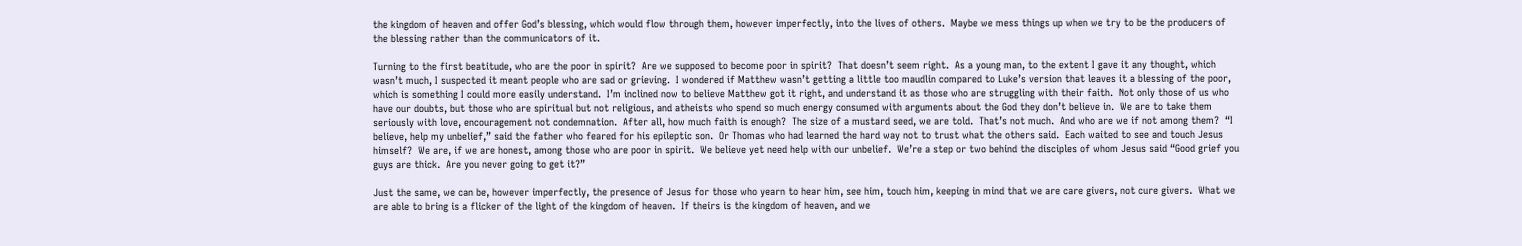the kingdom of heaven and offer God’s blessing, which would flow through them, however imperfectly, into the lives of others.  Maybe we mess things up when we try to be the producers of the blessing rather than the communicators of it.

Turning to the first beatitude, who are the poor in spirit?  Are we supposed to become poor in spirit?  That doesn’t seem right.  As a young man, to the extent I gave it any thought, which wasn’t much, I suspected it meant people who are sad or grieving.  I wondered if Matthew wasn’t getting a little too maudlin compared to Luke’s version that leaves it a blessing of the poor, which is something I could more easily understand.  I’m inclined now to believe Matthew got it right, and understand it as those who are struggling with their faith.  Not only those of us who have our doubts, but those who are spiritual but not religious, and atheists who spend so much energy consumed with arguments about the God they don’t believe in.  We are to take them seriously with love, encouragement not condemnation.  After all, how much faith is enough?  The size of a mustard seed, we are told.  That’s not much.  And who are we if not among them?  “I believe, help my unbelief,” said the father who feared for his epileptic son.  Or Thomas who had learned the hard way not to trust what the others said.  Each waited to see and touch Jesus himself?  We are, if we are honest, among those who are poor in spirit.  We believe yet need help with our unbelief.  We’re a step or two behind the disciples of whom Jesus said “Good grief you guys are thick.  Are you never going to get it?”

Just the same, we can be, however imperfectly, the presence of Jesus for those who yearn to hear him, see him, touch him, keeping in mind that we are care givers, not cure givers.  What we are able to bring is a flicker of the light of the kingdom of heaven.  If theirs is the kingdom of heaven, and we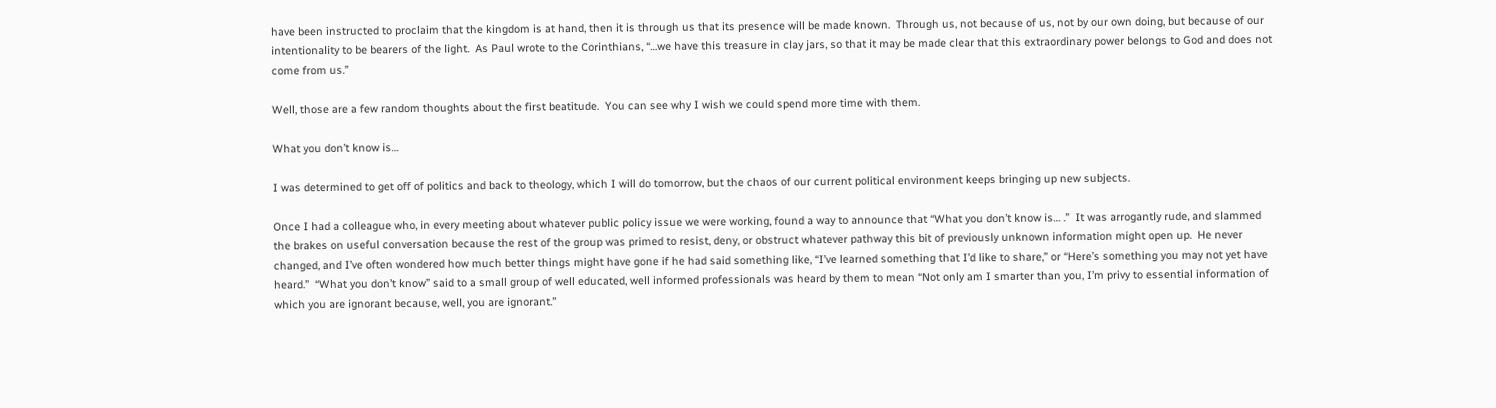have been instructed to proclaim that the kingdom is at hand, then it is through us that its presence will be made known.  Through us, not because of us, not by our own doing, but because of our intentionality to be bearers of the light.  As Paul wrote to the Corinthians, “…we have this treasure in clay jars, so that it may be made clear that this extraordinary power belongs to God and does not come from us.”

Well, those are a few random thoughts about the first beatitude.  You can see why I wish we could spend more time with them.

What you don’t know is…

I was determined to get off of politics and back to theology, which I will do tomorrow, but the chaos of our current political environment keeps bringing up new subjects.

Once I had a colleague who, in every meeting about whatever public policy issue we were working, found a way to announce that “What you don’t know is… .”  It was arrogantly rude, and slammed the brakes on useful conversation because the rest of the group was primed to resist, deny, or obstruct whatever pathway this bit of previously unknown information might open up.  He never changed, and I’ve often wondered how much better things might have gone if he had said something like, “I’ve learned something that I’d like to share,” or “Here’s something you may not yet have heard.”  “What you don’t know” said to a small group of well educated, well informed professionals was heard by them to mean “Not only am I smarter than you, I’m privy to essential information of which you are ignorant because, well, you are ignorant.”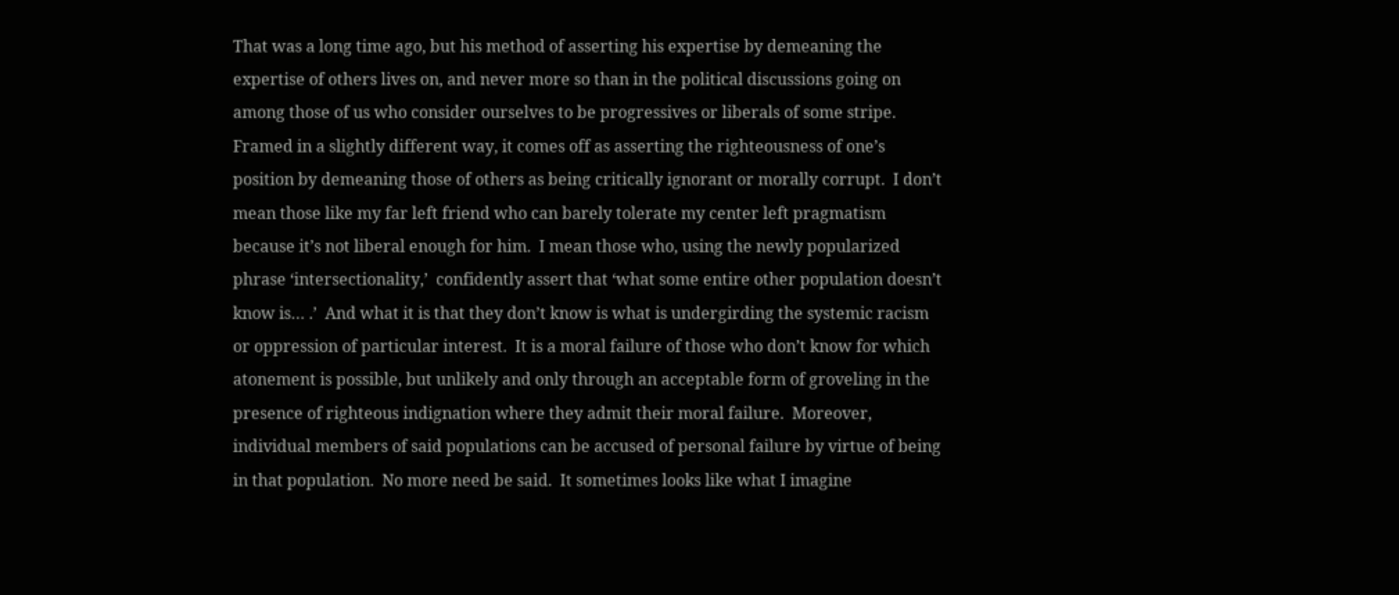That was a long time ago, but his method of asserting his expertise by demeaning the expertise of others lives on, and never more so than in the political discussions going on among those of us who consider ourselves to be progressives or liberals of some stripe.  Framed in a slightly different way, it comes off as asserting the righteousness of one’s position by demeaning those of others as being critically ignorant or morally corrupt.  I don’t mean those like my far left friend who can barely tolerate my center left pragmatism because it’s not liberal enough for him.  I mean those who, using the newly popularized phrase ‘intersectionality,’  confidently assert that ‘what some entire other population doesn’t know is… .’  And what it is that they don’t know is what is undergirding the systemic racism or oppression of particular interest.  It is a moral failure of those who don’t know for which atonement is possible, but unlikely and only through an acceptable form of groveling in the presence of righteous indignation where they admit their moral failure.  Moreover, individual members of said populations can be accused of personal failure by virtue of being in that population.  No more need be said.  It sometimes looks like what I imagine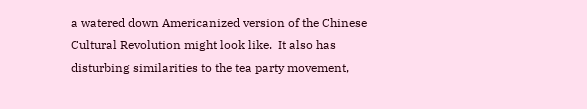a watered down Americanized version of the Chinese Cultural Revolution might look like.  It also has disturbing similarities to the tea party movement,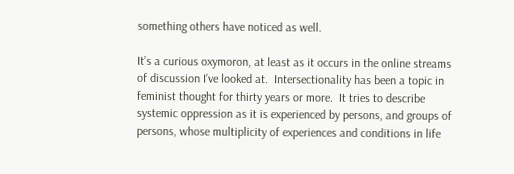something others have noticed as well.

It’s a curious oxymoron, at least as it occurs in the online streams of discussion I’ve looked at.  Intersectionality has been a topic in feminist thought for thirty years or more.  It tries to describe systemic oppression as it is experienced by persons, and groups of persons, whose multiplicity of experiences and conditions in life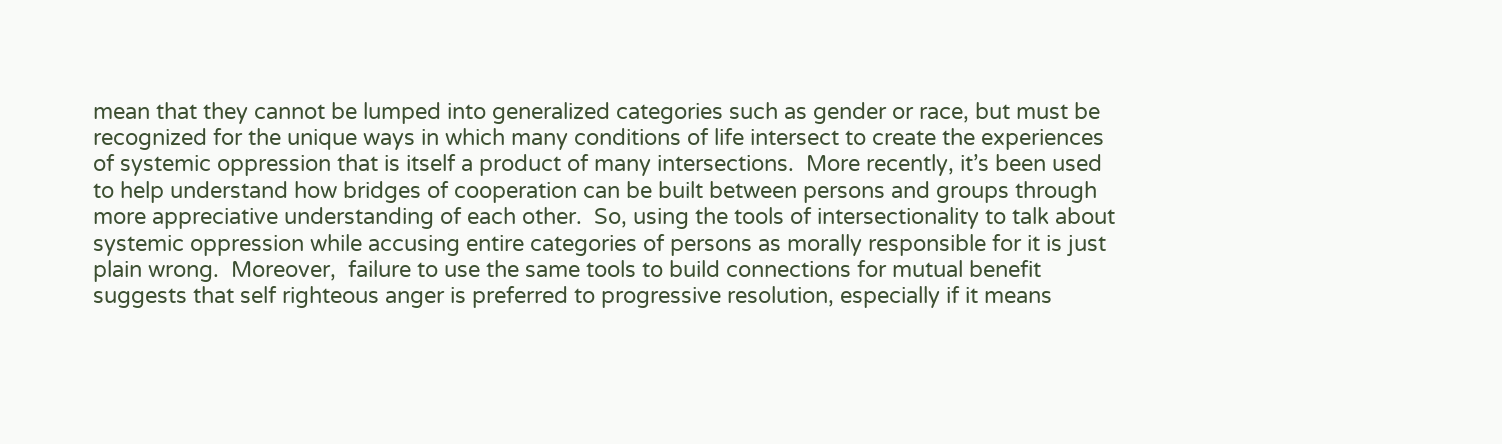mean that they cannot be lumped into generalized categories such as gender or race, but must be recognized for the unique ways in which many conditions of life intersect to create the experiences of systemic oppression that is itself a product of many intersections.  More recently, it’s been used to help understand how bridges of cooperation can be built between persons and groups through more appreciative understanding of each other.  So, using the tools of intersectionality to talk about systemic oppression while accusing entire categories of persons as morally responsible for it is just plain wrong.  Moreover,  failure to use the same tools to build connections for mutual benefit suggests that self righteous anger is preferred to progressive resolution, especially if it means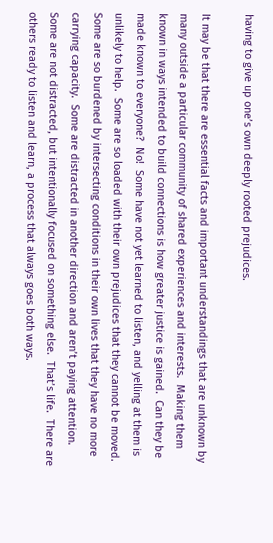having to give up one’s own deeply rooted prejudices.

It may be that there are essential facts and important understandings that are unknown by many outside a particular community of shared experiences and interests.  Making them known in ways intended to build connections is how greater justice is gained.  Can they be made known to everyone?  No!  Some have not yet learned to listen, and yelling at them is unlikely to help.  Some are so loaded with their own prejudices that they cannot be moved.  Some are so burdened by intersecting conditions in their own lives that they have no more carrying capacity.  Some are distracted in another direction and aren’t paying attention.  Some are not distracted, but intentionally focused on something else.  That’s life.  There are others ready to listen and learn, a process that always goes both ways.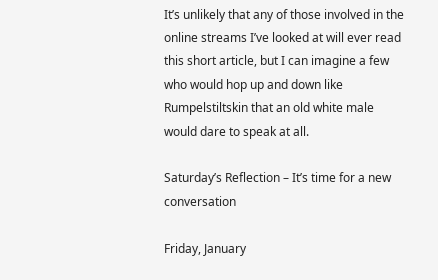It’s unlikely that any of those involved in the online streams I’ve looked at will ever read this short article, but I can imagine a few who would hop up and down like Rumpelstiltskin that an old white male would dare to speak at all.

Saturday’s Reflection – It’s time for a new conversation

Friday, January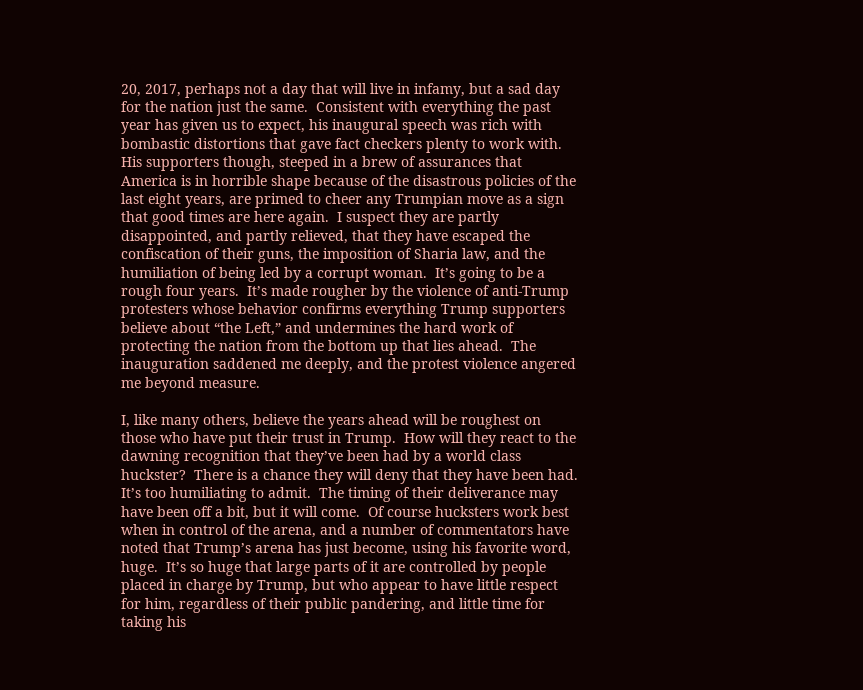20, 2017, perhaps not a day that will live in infamy, but a sad day for the nation just the same.  Consistent with everything the past year has given us to expect, his inaugural speech was rich with bombastic distortions that gave fact checkers plenty to work with.  His supporters though, steeped in a brew of assurances that America is in horrible shape because of the disastrous policies of the last eight years, are primed to cheer any Trumpian move as a sign that good times are here again.  I suspect they are partly disappointed, and partly relieved, that they have escaped the confiscation of their guns, the imposition of Sharia law, and the humiliation of being led by a corrupt woman.  It’s going to be a rough four years.  It’s made rougher by the violence of anti-Trump protesters whose behavior confirms everything Trump supporters believe about “the Left,” and undermines the hard work of protecting the nation from the bottom up that lies ahead.  The inauguration saddened me deeply, and the protest violence angered me beyond measure.

I, like many others, believe the years ahead will be roughest on those who have put their trust in Trump.  How will they react to the dawning recognition that they’ve been had by a world class huckster?  There is a chance they will deny that they have been had.  It’s too humiliating to admit.  The timing of their deliverance may have been off a bit, but it will come.  Of course hucksters work best when in control of the arena, and a number of commentators have noted that Trump’s arena has just become, using his favorite word, huge.  It’s so huge that large parts of it are controlled by people placed in charge by Trump, but who appear to have little respect for him, regardless of their public pandering, and little time for taking his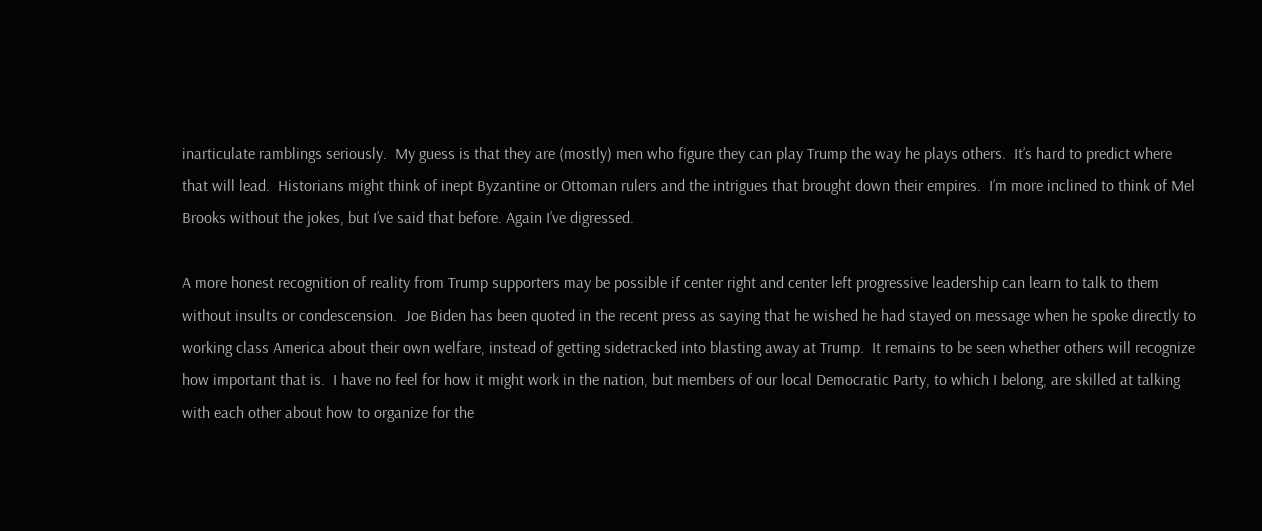inarticulate ramblings seriously.  My guess is that they are (mostly) men who figure they can play Trump the way he plays others.  It’s hard to predict where that will lead.  Historians might think of inept Byzantine or Ottoman rulers and the intrigues that brought down their empires.  I’m more inclined to think of Mel Brooks without the jokes, but I’ve said that before. Again I’ve digressed.

A more honest recognition of reality from Trump supporters may be possible if center right and center left progressive leadership can learn to talk to them without insults or condescension.  Joe Biden has been quoted in the recent press as saying that he wished he had stayed on message when he spoke directly to working class America about their own welfare, instead of getting sidetracked into blasting away at Trump.  It remains to be seen whether others will recognize how important that is.  I have no feel for how it might work in the nation, but members of our local Democratic Party, to which I belong, are skilled at talking with each other about how to organize for the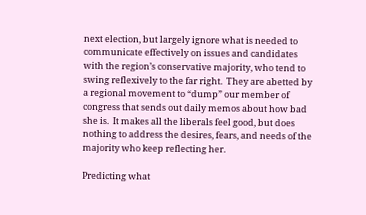next election, but largely ignore what is needed to communicate effectively on issues and candidates with the region’s conservative majority, who tend to swing reflexively to the far right.  They are abetted by a regional movement to “dump” our member of congress that sends out daily memos about how bad she is.  It makes all the liberals feel good, but does nothing to address the desires, fears, and needs of the majority who keep reflecting her.

Predicting what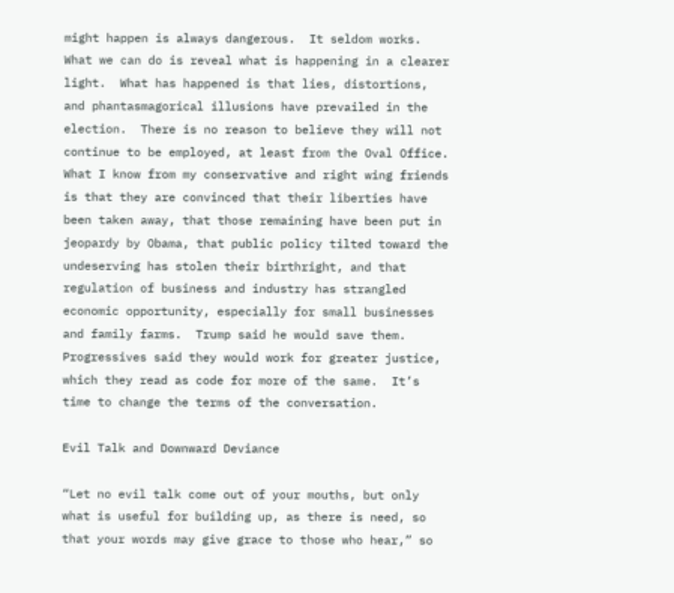might happen is always dangerous.  It seldom works.  What we can do is reveal what is happening in a clearer light.  What has happened is that lies, distortions, and phantasmagorical illusions have prevailed in the election.  There is no reason to believe they will not continue to be employed, at least from the Oval Office.  What I know from my conservative and right wing friends is that they are convinced that their liberties have been taken away, that those remaining have been put in jeopardy by Obama, that public policy tilted toward the undeserving has stolen their birthright, and that regulation of business and industry has strangled economic opportunity, especially for small businesses and family farms.  Trump said he would save them.  Progressives said they would work for greater justice, which they read as code for more of the same.  It’s time to change the terms of the conversation.

Evil Talk and Downward Deviance

“Let no evil talk come out of your mouths, but only what is useful for building up, as there is need, so that your words may give grace to those who hear,” so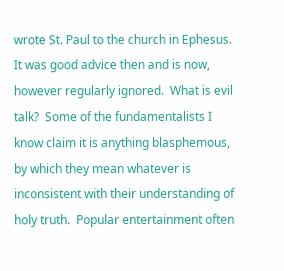wrote St. Paul to the church in Ephesus.  It was good advice then and is now, however regularly ignored.  What is evil talk?  Some of the fundamentalists I know claim it is anything blasphemous, by which they mean whatever is inconsistent with their understanding of holy truth.  Popular entertainment often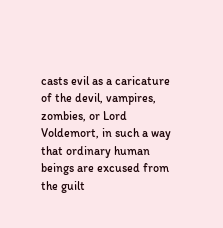casts evil as a caricature of the devil, vampires, zombies, or Lord Voldemort, in such a way that ordinary human beings are excused from the guilt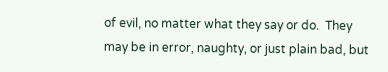of evil, no matter what they say or do.  They may be in error, naughty, or just plain bad, but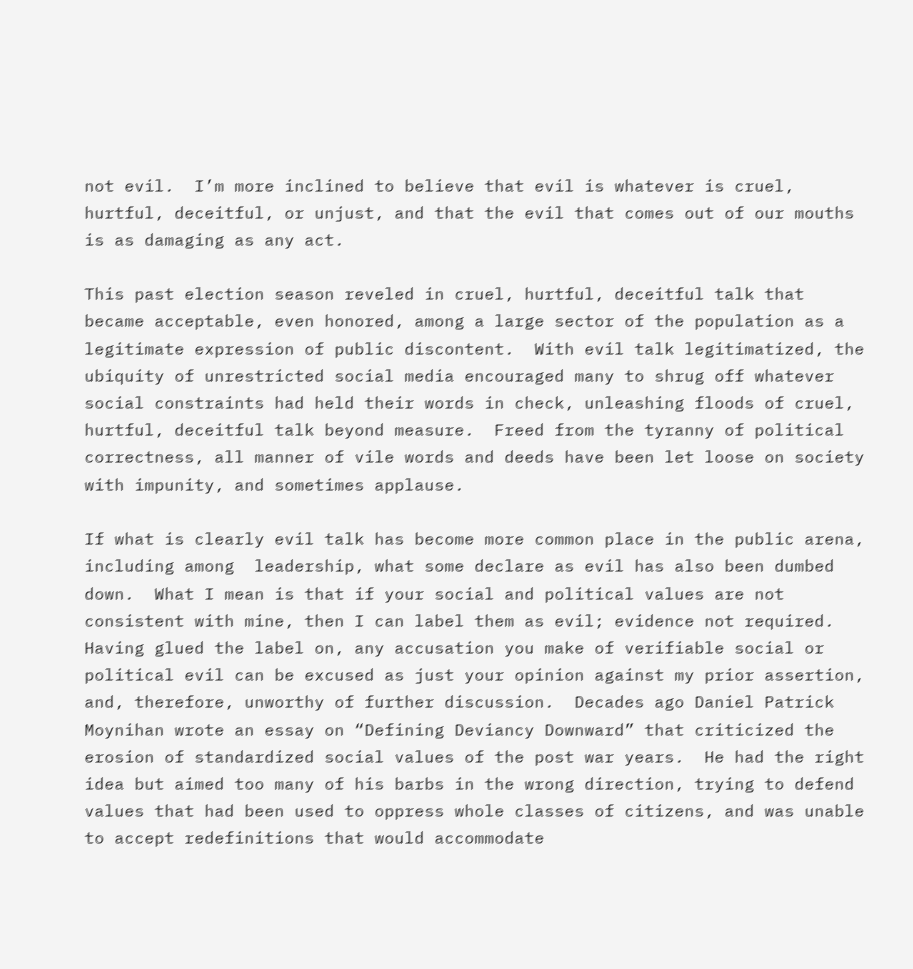not evil.  I’m more inclined to believe that evil is whatever is cruel, hurtful, deceitful, or unjust, and that the evil that comes out of our mouths is as damaging as any act.

This past election season reveled in cruel, hurtful, deceitful talk that became acceptable, even honored, among a large sector of the population as a legitimate expression of public discontent.  With evil talk legitimatized, the ubiquity of unrestricted social media encouraged many to shrug off whatever social constraints had held their words in check, unleashing floods of cruel, hurtful, deceitful talk beyond measure.  Freed from the tyranny of political correctness, all manner of vile words and deeds have been let loose on society with impunity, and sometimes applause.

If what is clearly evil talk has become more common place in the public arena, including among  leadership, what some declare as evil has also been dumbed down.  What I mean is that if your social and political values are not consistent with mine, then I can label them as evil; evidence not required.  Having glued the label on, any accusation you make of verifiable social or political evil can be excused as just your opinion against my prior assertion, and, therefore, unworthy of further discussion.  Decades ago Daniel Patrick Moynihan wrote an essay on “Defining Deviancy Downward” that criticized the erosion of standardized social values of the post war years.  He had the right idea but aimed too many of his barbs in the wrong direction, trying to defend values that had been used to oppress whole classes of citizens, and was unable to accept redefinitions that would accommodate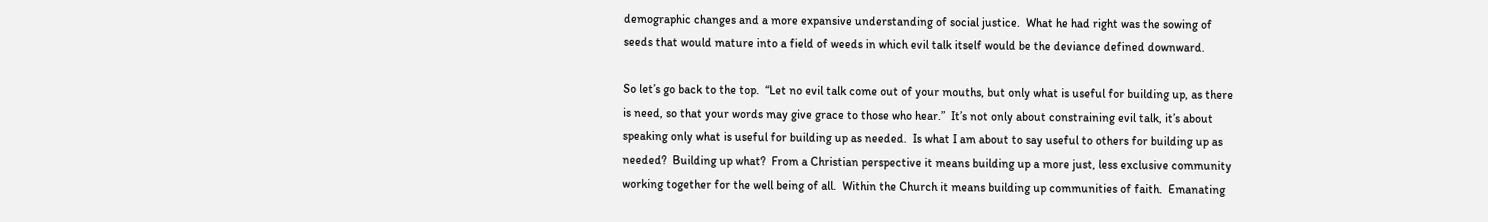demographic changes and a more expansive understanding of social justice.  What he had right was the sowing of seeds that would mature into a field of weeds in which evil talk itself would be the deviance defined downward.

So let’s go back to the top.  “Let no evil talk come out of your mouths, but only what is useful for building up, as there is need, so that your words may give grace to those who hear.”  It’s not only about constraining evil talk, it’s about speaking only what is useful for building up as needed.  Is what I am about to say useful to others for building up as needed?  Building up what?  From a Christian perspective it means building up a more just, less exclusive community working together for the well being of all.  Within the Church it means building up communities of faith.  Emanating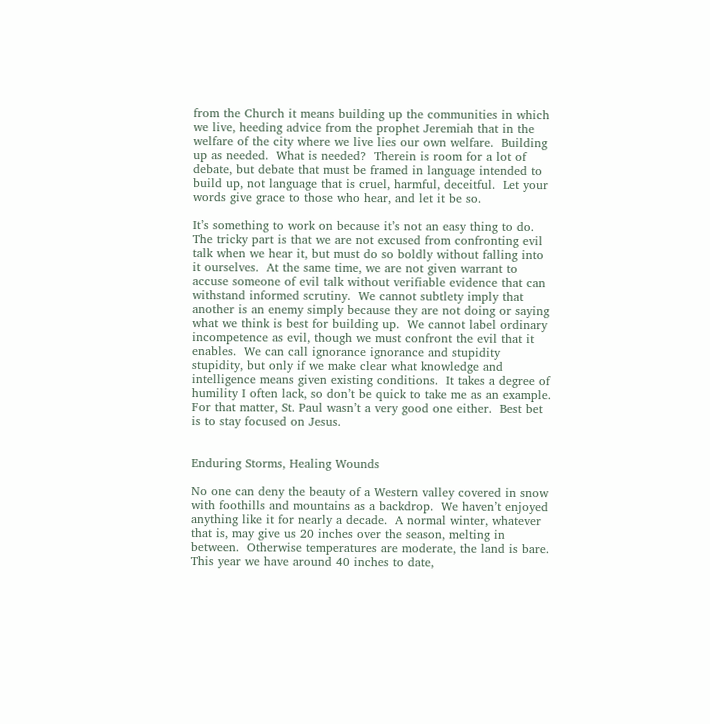from the Church it means building up the communities in which we live, heeding advice from the prophet Jeremiah that in the welfare of the city where we live lies our own welfare.  Building up as needed.  What is needed?  Therein is room for a lot of debate, but debate that must be framed in language intended to build up, not language that is cruel, harmful, deceitful.  Let your words give grace to those who hear, and let it be so.

It’s something to work on because it’s not an easy thing to do.  The tricky part is that we are not excused from confronting evil talk when we hear it, but must do so boldly without falling into it ourselves.  At the same time, we are not given warrant to accuse someone of evil talk without verifiable evidence that can withstand informed scrutiny.  We cannot subtlety imply that another is an enemy simply because they are not doing or saying what we think is best for building up.  We cannot label ordinary incompetence as evil, though we must confront the evil that it enables.  We can call ignorance ignorance and stupidity stupidity, but only if we make clear what knowledge and intelligence means given existing conditions.  It takes a degree of humility I often lack, so don’t be quick to take me as an example.  For that matter, St. Paul wasn’t a very good one either.  Best bet is to stay focused on Jesus.


Enduring Storms, Healing Wounds

No one can deny the beauty of a Western valley covered in snow with foothills and mountains as a backdrop.  We haven’t enjoyed anything like it for nearly a decade.  A normal winter, whatever that is, may give us 20 inches over the season, melting in between.  Otherwise temperatures are moderate, the land is bare.  This year we have around 40 inches to date,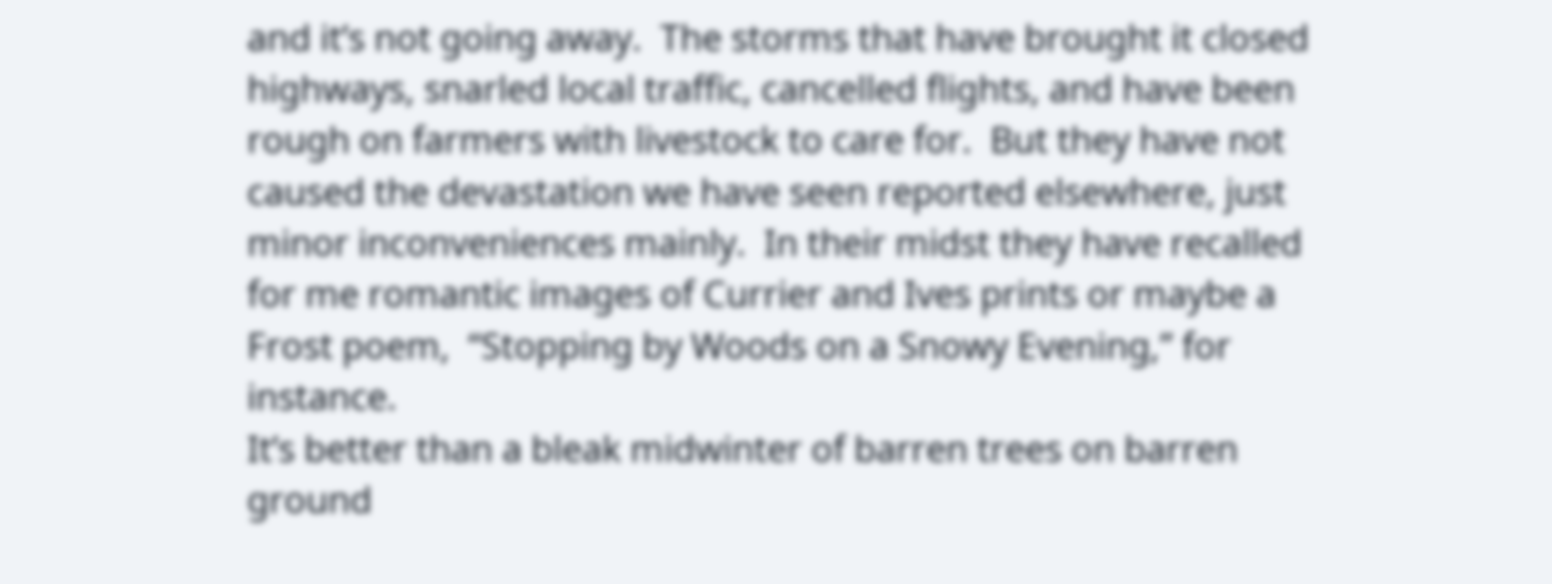and it’s not going away.  The storms that have brought it closed highways, snarled local traffic, cancelled flights, and have been rough on farmers with livestock to care for.  But they have not caused the devastation we have seen reported elsewhere, just minor inconveniences mainly.  In their midst they have recalled for me romantic images of Currier and Ives prints or maybe a Frost poem,  “Stopping by Woods on a Snowy Evening,” for instance.
It’s better than a bleak midwinter of barren trees on barren ground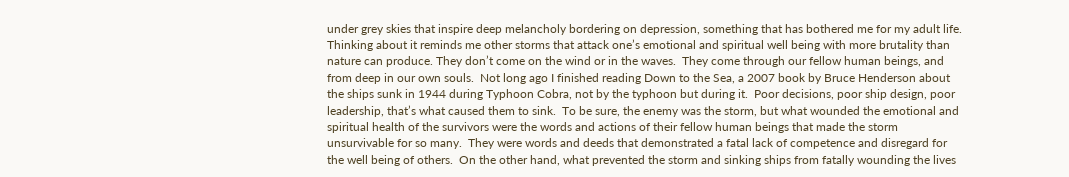under grey skies that inspire deep melancholy bordering on depression, something that has bothered me for my adult life.  Thinking about it reminds me other storms that attack one’s emotional and spiritual well being with more brutality than nature can produce. They don’t come on the wind or in the waves.  They come through our fellow human beings, and from deep in our own souls.  Not long ago I finished reading Down to the Sea, a 2007 book by Bruce Henderson about the ships sunk in 1944 during Typhoon Cobra, not by the typhoon but during it.  Poor decisions, poor ship design, poor leadership, that’s what caused them to sink.  To be sure, the enemy was the storm, but what wounded the emotional and spiritual health of the survivors were the words and actions of their fellow human beings that made the storm unsurvivable for so many.  They were words and deeds that demonstrated a fatal lack of competence and disregard for the well being of others.  On the other hand, what prevented the storm and sinking ships from fatally wounding the lives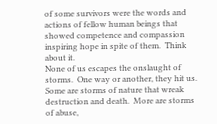of some survivors were the words and actions of fellow human beings that showed competence and compassion inspiring hope in spite of them.  Think about it.
None of us escapes the onslaught of storms.  One way or another, they hit us.  Some are storms of nature that wreak destruction and death.  More are storms of abuse,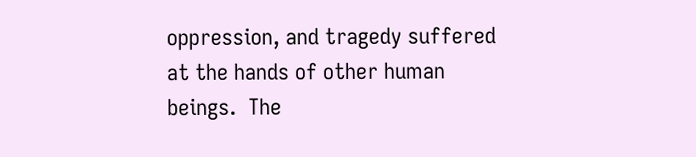oppression, and tragedy suffered at the hands of other human beings.  The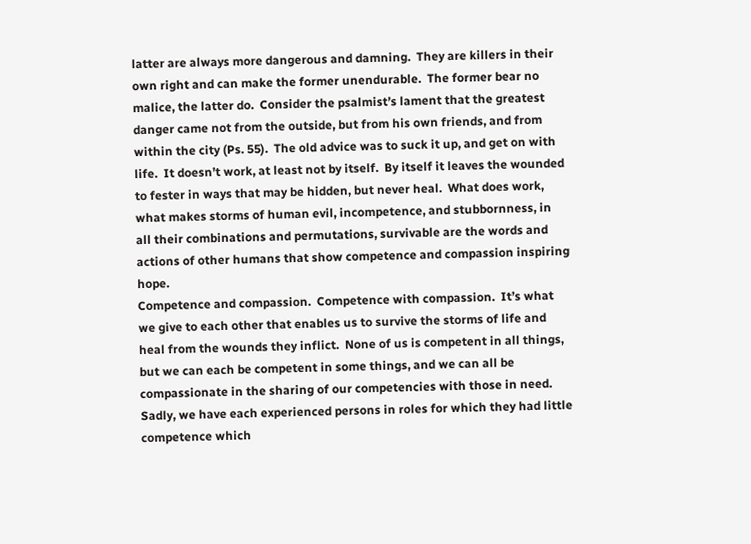latter are always more dangerous and damning.  They are killers in their own right and can make the former unendurable.  The former bear no malice, the latter do.  Consider the psalmist’s lament that the greatest danger came not from the outside, but from his own friends, and from within the city (Ps. 55).  The old advice was to suck it up, and get on with life.  It doesn’t work, at least not by itself.  By itself it leaves the wounded to fester in ways that may be hidden, but never heal.  What does work, what makes storms of human evil, incompetence, and stubbornness, in all their combinations and permutations, survivable are the words and actions of other humans that show competence and compassion inspiring hope.
Competence and compassion.  Competence with compassion.  It’s what we give to each other that enables us to survive the storms of life and heal from the wounds they inflict.  None of us is competent in all things, but we can each be competent in some things, and we can all be compassionate in the sharing of our competencies with those in need.  Sadly, we have each experienced persons in roles for which they had little competence which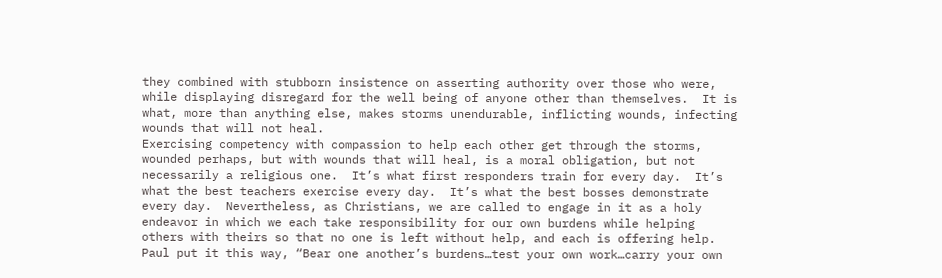they combined with stubborn insistence on asserting authority over those who were, while displaying disregard for the well being of anyone other than themselves.  It is what, more than anything else, makes storms unendurable, inflicting wounds, infecting wounds that will not heal.
Exercising competency with compassion to help each other get through the storms, wounded perhaps, but with wounds that will heal, is a moral obligation, but not necessarily a religious one.  It’s what first responders train for every day.  It’s what the best teachers exercise every day.  It’s what the best bosses demonstrate every day.  Nevertheless, as Christians, we are called to engage in it as a holy endeavor in which we each take responsibility for our own burdens while helping others with theirs so that no one is left without help, and each is offering help.  Paul put it this way, “Bear one another’s burdens…test your own work…carry your own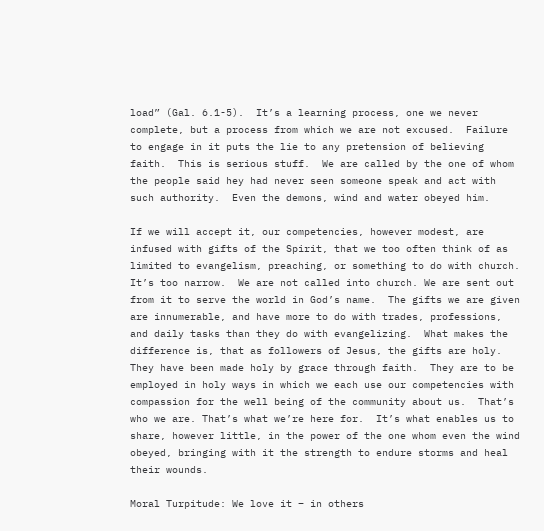load” (Gal. 6.1-5).  It’s a learning process, one we never complete, but a process from which we are not excused.  Failure to engage in it puts the lie to any pretension of believing faith.  This is serious stuff.  We are called by the one of whom the people said hey had never seen someone speak and act with such authority.  Even the demons, wind and water obeyed him.

If we will accept it, our competencies, however modest, are infused with gifts of the Spirit, that we too often think of as limited to evangelism, preaching, or something to do with church.  It’s too narrow.  We are not called into church. We are sent out from it to serve the world in God’s name.  The gifts we are given are innumerable, and have more to do with trades, professions, and daily tasks than they do with evangelizing.  What makes the difference is, that as followers of Jesus, the gifts are holy.  They have been made holy by grace through faith.  They are to be employed in holy ways in which we each use our competencies with compassion for the well being of the community about us.  That’s who we are. That’s what we’re here for.  It’s what enables us to share, however little, in the power of the one whom even the wind obeyed, bringing with it the strength to endure storms and heal their wounds.

Moral Turpitude: We love it – in others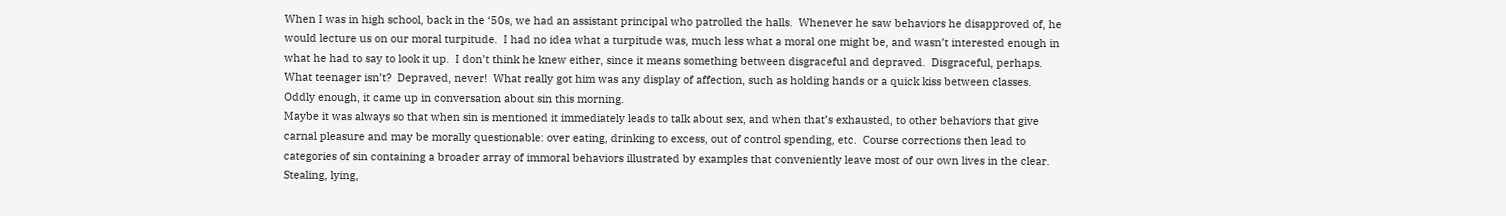When I was in high school, back in the ‘50s, we had an assistant principal who patrolled the halls.  Whenever he saw behaviors he disapproved of, he would lecture us on our moral turpitude.  I had no idea what a turpitude was, much less what a moral one might be, and wasn’t interested enough in what he had to say to look it up.  I don’t think he knew either, since it means something between disgraceful and depraved.  Disgraceful, perhaps.  What teenager isn’t?  Depraved, never!  What really got him was any display of affection, such as holding hands or a quick kiss between classes.  Oddly enough, it came up in conversation about sin this morning.
Maybe it was always so that when sin is mentioned it immediately leads to talk about sex, and when that’s exhausted, to other behaviors that give carnal pleasure and may be morally questionable: over eating, drinking to excess, out of control spending, etc.  Course corrections then lead to categories of sin containing a broader array of immoral behaviors illustrated by examples that conveniently leave most of our own lives in the clear.  Stealing, lying,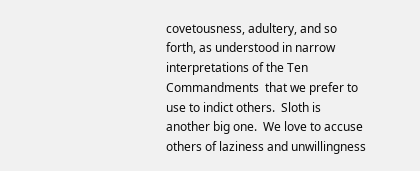covetousness, adultery, and so forth, as understood in narrow interpretations of the Ten Commandments  that we prefer to use to indict others.  Sloth is another big one.  We love to accuse others of laziness and unwillingness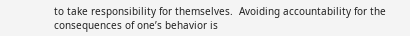to take responsibility for themselves.  Avoiding accountability for the consequences of one’s behavior is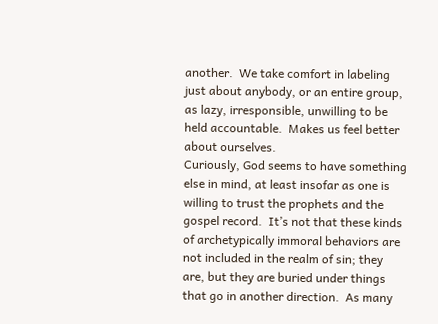another.  We take comfort in labeling just about anybody, or an entire group, as lazy, irresponsible, unwilling to be held accountable.  Makes us feel better about ourselves.
Curiously, God seems to have something else in mind, at least insofar as one is willing to trust the prophets and the gospel record.  It’s not that these kinds of archetypically immoral behaviors are not included in the realm of sin; they are, but they are buried under things that go in another direction.  As many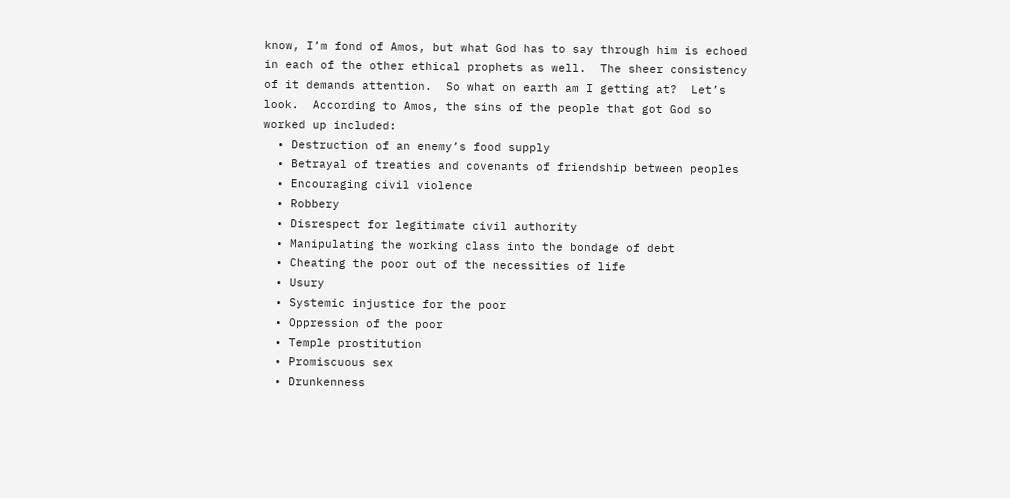know, I’m fond of Amos, but what God has to say through him is echoed in each of the other ethical prophets as well.  The sheer consistency of it demands attention.  So what on earth am I getting at?  Let’s look.  According to Amos, the sins of the people that got God so worked up included:
  • Destruction of an enemy’s food supply
  • Betrayal of treaties and covenants of friendship between peoples
  • Encouraging civil violence
  • Robbery
  • Disrespect for legitimate civil authority
  • Manipulating the working class into the bondage of debt
  • Cheating the poor out of the necessities of life
  • Usury
  • Systemic injustice for the poor
  • Oppression of the poor
  • Temple prostitution
  • Promiscuous sex
  • Drunkenness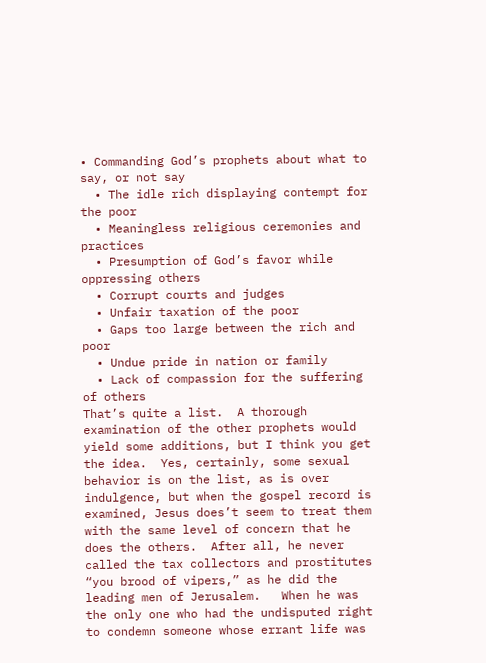• Commanding God’s prophets about what to say, or not say
  • The idle rich displaying contempt for the poor
  • Meaningless religious ceremonies and practices
  • Presumption of God’s favor while oppressing others
  • Corrupt courts and judges
  • Unfair taxation of the poor
  • Gaps too large between the rich and poor
  • Undue pride in nation or family
  • Lack of compassion for the suffering of others
That’s quite a list.  A thorough examination of the other prophets would yield some additions, but I think you get the idea.  Yes, certainly, some sexual behavior is on the list, as is over indulgence, but when the gospel record is examined, Jesus does’t seem to treat them with the same level of concern that he does the others.  After all, he never called the tax collectors and prostitutes “you brood of vipers,” as he did the leading men of Jerusalem.   When he was the only one who had the undisputed right to condemn someone whose errant life was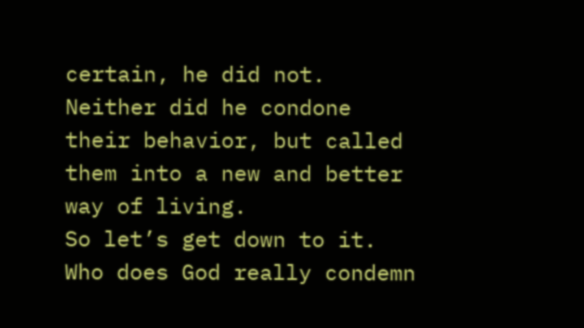certain, he did not.  Neither did he condone their behavior, but called them into a new and better way of living.
So let’s get down to it.  Who does God really condemn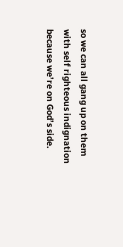so we can all gang up on them with self righteous indignation because we’re on God’s side.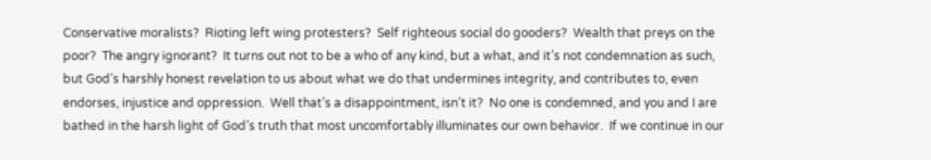Conservative moralists?  Rioting left wing protesters?  Self righteous social do gooders?  Wealth that preys on the poor?  The angry ignorant?  It turns out not to be a who of any kind, but a what, and it’s not condemnation as such, but God’s harshly honest revelation to us about what we do that undermines integrity, and contributes to, even endorses, injustice and oppression.  Well that’s a disappointment, isn’t it?  No one is condemned, and you and I are bathed in the harsh light of God’s truth that most uncomfortably illuminates our own behavior.  If we continue in our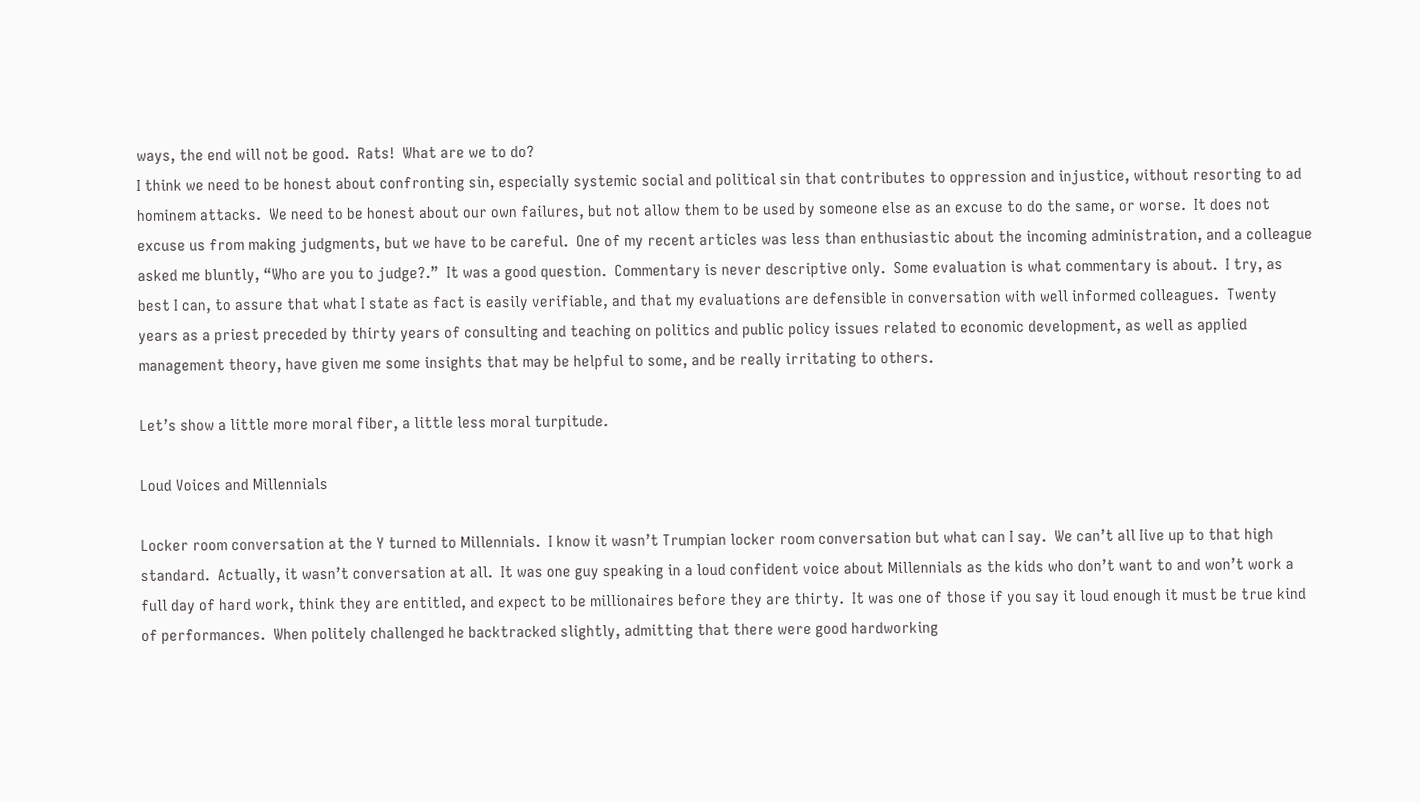ways, the end will not be good.  Rats!  What are we to do?
I think we need to be honest about confronting sin, especially systemic social and political sin that contributes to oppression and injustice, without resorting to ad hominem attacks.  We need to be honest about our own failures, but not allow them to be used by someone else as an excuse to do the same, or worse.  It does not excuse us from making judgments, but we have to be careful.  One of my recent articles was less than enthusiastic about the incoming administration, and a colleague asked me bluntly, “Who are you to judge?.”  It was a good question.  Commentary is never descriptive only.  Some evaluation is what commentary is about.  I try, as best I can, to assure that what I state as fact is easily verifiable, and that my evaluations are defensible in conversation with well informed colleagues.  Twenty years as a priest preceded by thirty years of consulting and teaching on politics and public policy issues related to economic development, as well as applied management theory, have given me some insights that may be helpful to some, and be really irritating to others.

Let’s show a little more moral fiber, a little less moral turpitude.

Loud Voices and Millennials

Locker room conversation at the Y turned to Millennials.  I know it wasn’t Trumpian locker room conversation but what can I say.  We can’t all Iive up to that high standard.  Actually, it wasn’t conversation at all.  It was one guy speaking in a loud confident voice about Millennials as the kids who don’t want to and won’t work a full day of hard work, think they are entitled, and expect to be millionaires before they are thirty.  It was one of those if you say it loud enough it must be true kind of performances.  When politely challenged he backtracked slightly, admitting that there were good hardworking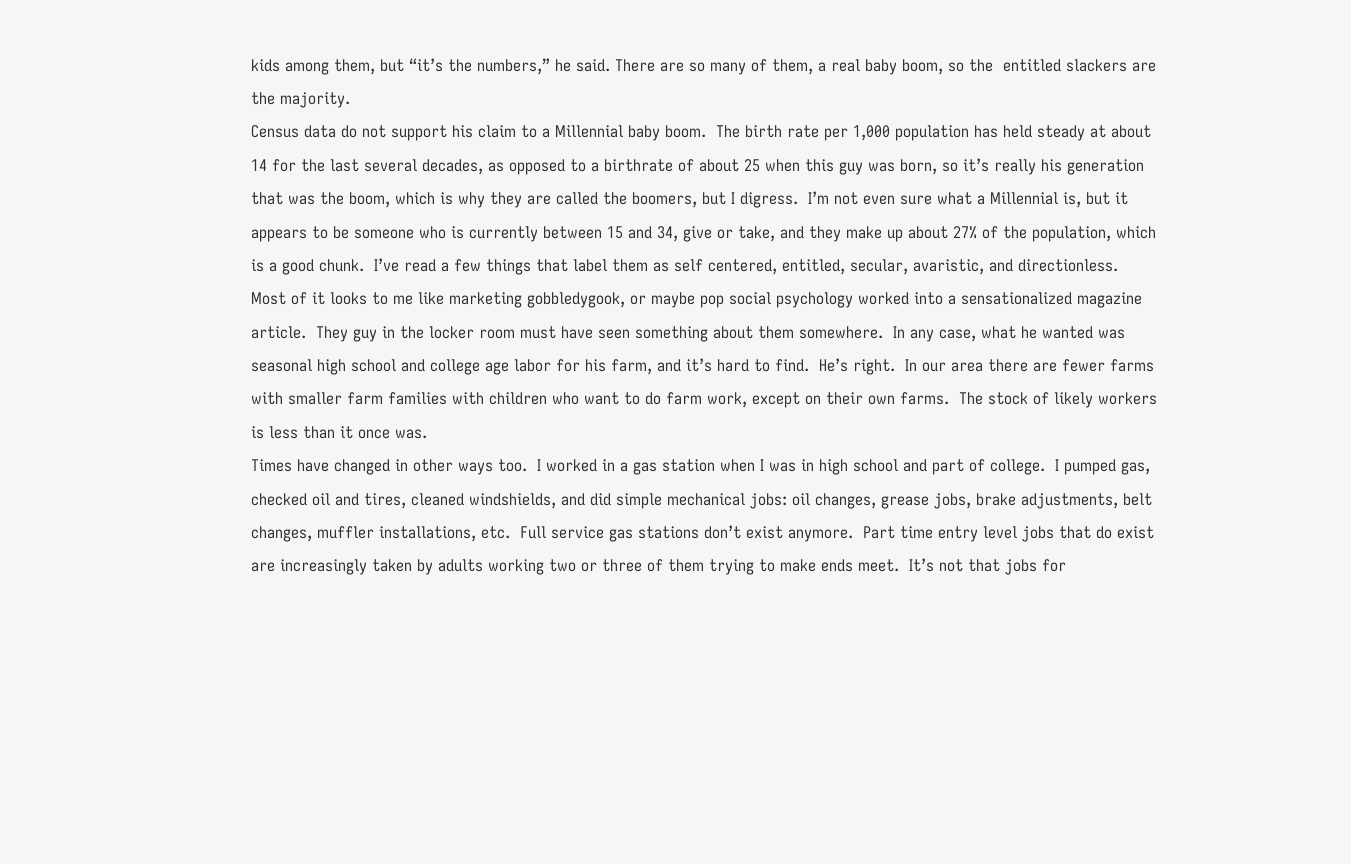kids among them, but “it’s the numbers,” he said. There are so many of them, a real baby boom, so the  entitled slackers are the majority.
Census data do not support his claim to a Millennial baby boom.  The birth rate per 1,000 population has held steady at about 14 for the last several decades, as opposed to a birthrate of about 25 when this guy was born, so it’s really his generation that was the boom, which is why they are called the boomers, but I digress.  I’m not even sure what a Millennial is, but it appears to be someone who is currently between 15 and 34, give or take, and they make up about 27% of the population, which is a good chunk.  I’ve read a few things that label them as self centered, entitled, secular, avaristic, and directionless.  Most of it looks to me like marketing gobbledygook, or maybe pop social psychology worked into a sensationalized magazine article.  They guy in the locker room must have seen something about them somewhere.  In any case, what he wanted was seasonal high school and college age labor for his farm, and it’s hard to find.  He’s right.  In our area there are fewer farms with smaller farm families with children who want to do farm work, except on their own farms.  The stock of likely workers is less than it once was.
Times have changed in other ways too.  I worked in a gas station when I was in high school and part of college.  I pumped gas, checked oil and tires, cleaned windshields, and did simple mechanical jobs: oil changes, grease jobs, brake adjustments, belt changes, muffler installations, etc.  Full service gas stations don’t exist anymore.  Part time entry level jobs that do exist are increasingly taken by adults working two or three of them trying to make ends meet.  It’s not that jobs for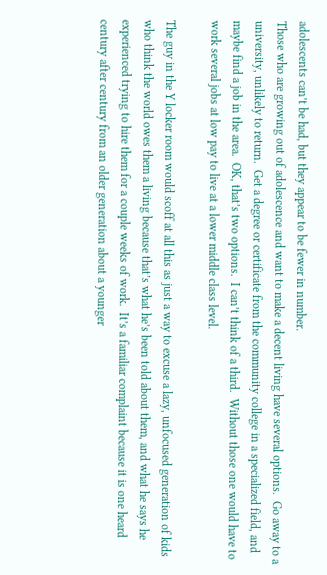adolescents can’t be had, but they appear to be fewer in number.
Those who are growing out of adolescence and want to make a decent living have several options.  Go away to a university, unlikely to return.  Get a degree or certificate from the community college in a specialized field, and maybe find a job in the area.  OK, that’s two options.  I can’t think of a third.  Without those one would have to work several jobs at low pay to live at a lower middle class level.

The guy in the Y locker room would scoff at all this as just a way to excuse a lazy, unfocused generation of kids who think the world owes them a living because that’s what he’s been told about them, and what he says he experienced trying to hire them for a couple weeks of work.  It’s a familiar complaint because it is one heard century after century from an older generation about a younger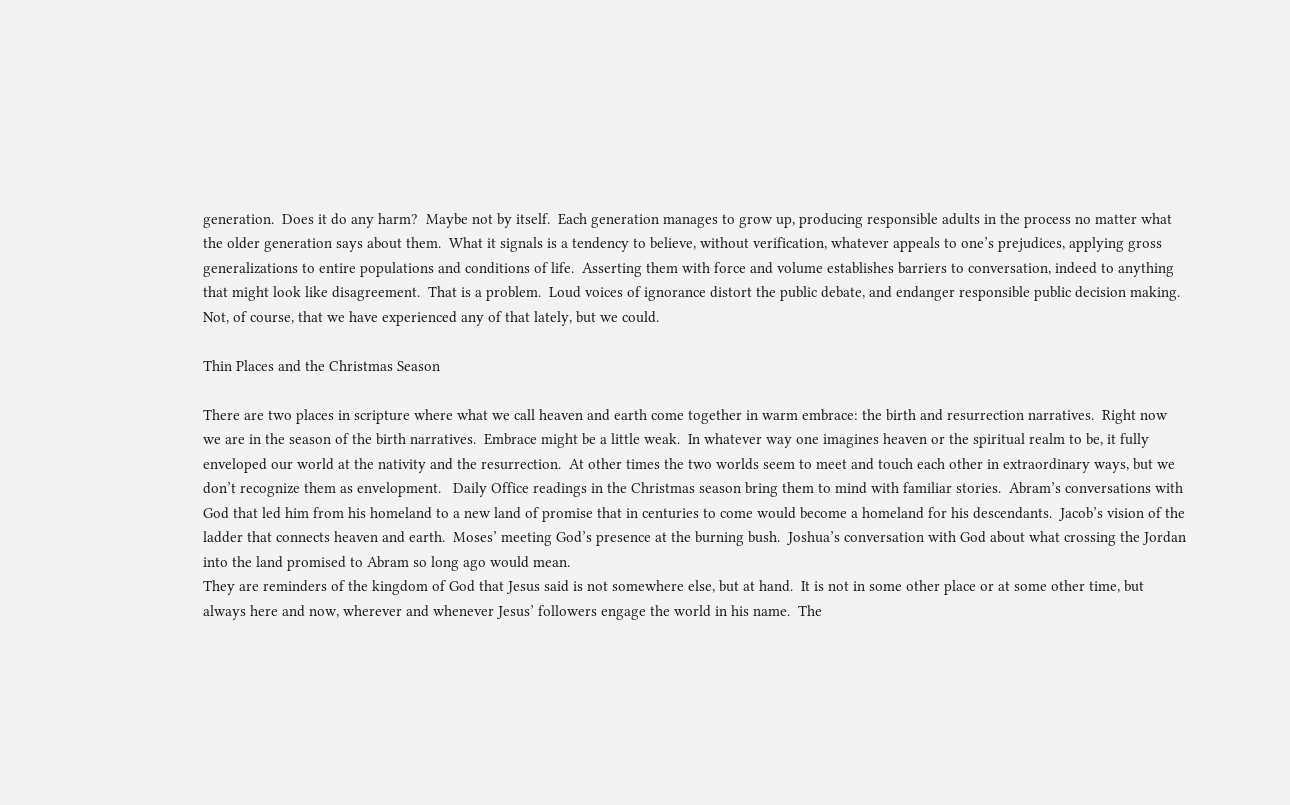generation.  Does it do any harm?  Maybe not by itself.  Each generation manages to grow up, producing responsible adults in the process no matter what the older generation says about them.  What it signals is a tendency to believe, without verification, whatever appeals to one’s prejudices, applying gross generalizations to entire populations and conditions of life.  Asserting them with force and volume establishes barriers to conversation, indeed to anything that might look like disagreement.  That is a problem.  Loud voices of ignorance distort the public debate, and endanger responsible public decision making.  Not, of course, that we have experienced any of that lately, but we could.

Thin Places and the Christmas Season

There are two places in scripture where what we call heaven and earth come together in warm embrace: the birth and resurrection narratives.  Right now we are in the season of the birth narratives.  Embrace might be a little weak.  In whatever way one imagines heaven or the spiritual realm to be, it fully enveloped our world at the nativity and the resurrection.  At other times the two worlds seem to meet and touch each other in extraordinary ways, but we don’t recognize them as envelopment.   Daily Office readings in the Christmas season bring them to mind with familiar stories.  Abram’s conversations with God that led him from his homeland to a new land of promise that in centuries to come would become a homeland for his descendants.  Jacob’s vision of the ladder that connects heaven and earth.  Moses’ meeting God’s presence at the burning bush.  Joshua’s conversation with God about what crossing the Jordan into the land promised to Abram so long ago would mean.
They are reminders of the kingdom of God that Jesus said is not somewhere else, but at hand.  It is not in some other place or at some other time, but always here and now, wherever and whenever Jesus’ followers engage the world in his name.  The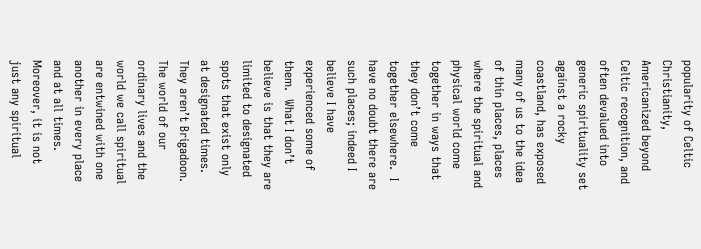popularity of Celtic Christianity, Americanized beyond Celtic recognition, and often devalued into generic spirituality set against a rocky coastland, has exposed many of us to the idea of thin places, places where the spiritual and physical world come together in ways that they don’t come together elsewhere.  I have no doubt there are such places; indeed I believe I have experienced some of them.  What I don’t believe is that they are limited to designated spots that exist only at designated times.  They aren’t Brigadoon.  The world of our ordinary lives and the world we call spiritual are entwined with one another in every place and at all times. Moreover, it is not just any spiritual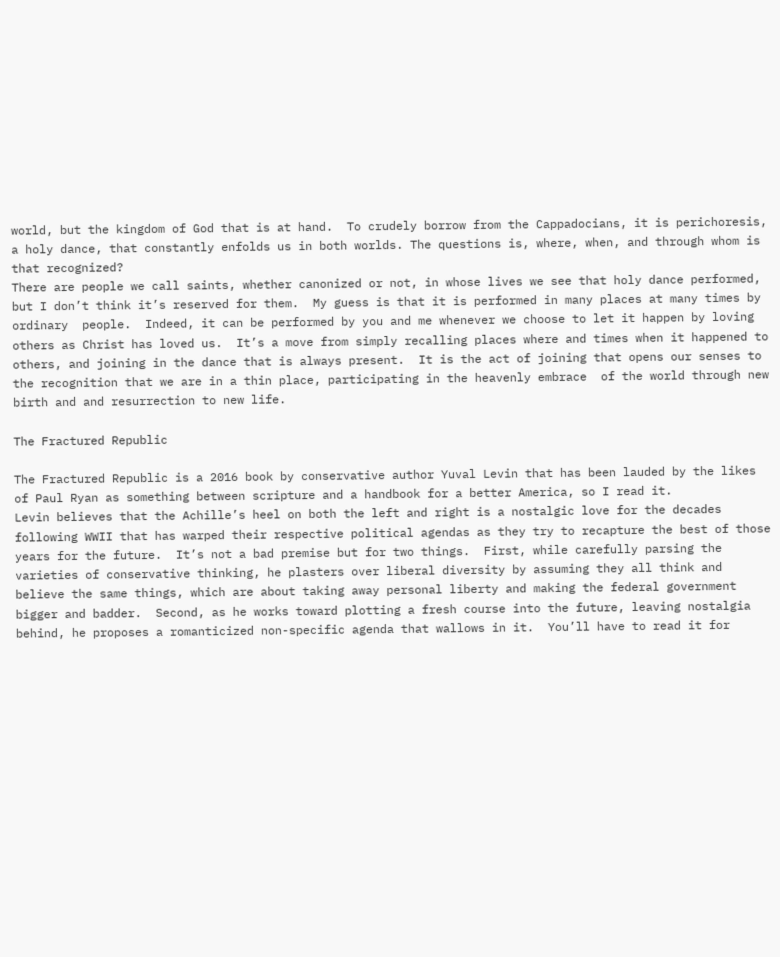world, but the kingdom of God that is at hand.  To crudely borrow from the Cappadocians, it is perichoresis, a holy dance, that constantly enfolds us in both worlds. The questions is, where, when, and through whom is that recognized?
There are people we call saints, whether canonized or not, in whose lives we see that holy dance performed, but I don’t think it’s reserved for them.  My guess is that it is performed in many places at many times by ordinary  people.  Indeed, it can be performed by you and me whenever we choose to let it happen by loving others as Christ has loved us.  It’s a move from simply recalling places where and times when it happened to others, and joining in the dance that is always present.  It is the act of joining that opens our senses to the recognition that we are in a thin place, participating in the heavenly embrace  of the world through new birth and and resurrection to new life.

The Fractured Republic

The Fractured Republic is a 2016 book by conservative author Yuval Levin that has been lauded by the likes of Paul Ryan as something between scripture and a handbook for a better America, so I read it.
Levin believes that the Achille’s heel on both the left and right is a nostalgic love for the decades following WWII that has warped their respective political agendas as they try to recapture the best of those years for the future.  It’s not a bad premise but for two things.  First, while carefully parsing the varieties of conservative thinking, he plasters over liberal diversity by assuming they all think and believe the same things, which are about taking away personal liberty and making the federal government bigger and badder.  Second, as he works toward plotting a fresh course into the future, leaving nostalgia behind, he proposes a romanticized non-specific agenda that wallows in it.  You’ll have to read it for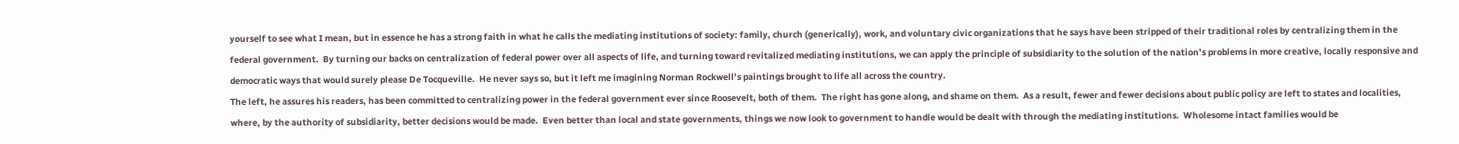yourself to see what I mean, but in essence he has a strong faith in what he calls the mediating institutions of society: family, church (generically), work, and voluntary civic organizations that he says have been stripped of their traditional roles by centralizing them in the federal government.  By turning our backs on centralization of federal power over all aspects of life, and turning toward revitalized mediating institutions, we can apply the principle of subsidiarity to the solution of the nation’s problems in more creative, locally responsive and democratic ways that would surely please De Tocqueville.  He never says so, but it left me imagining Norman Rockwell’s paintings brought to life all across the country.
The left, he assures his readers, has been committed to centralizing power in the federal government ever since Roosevelt, both of them.  The right has gone along, and shame on them.  As a result, fewer and fewer decisions about public policy are left to states and localities, where, by the authority of subsidiarity, better decisions would be made.  Even better than local and state governments, things we now look to government to handle would be dealt with through the mediating institutions.  Wholesome intact families would be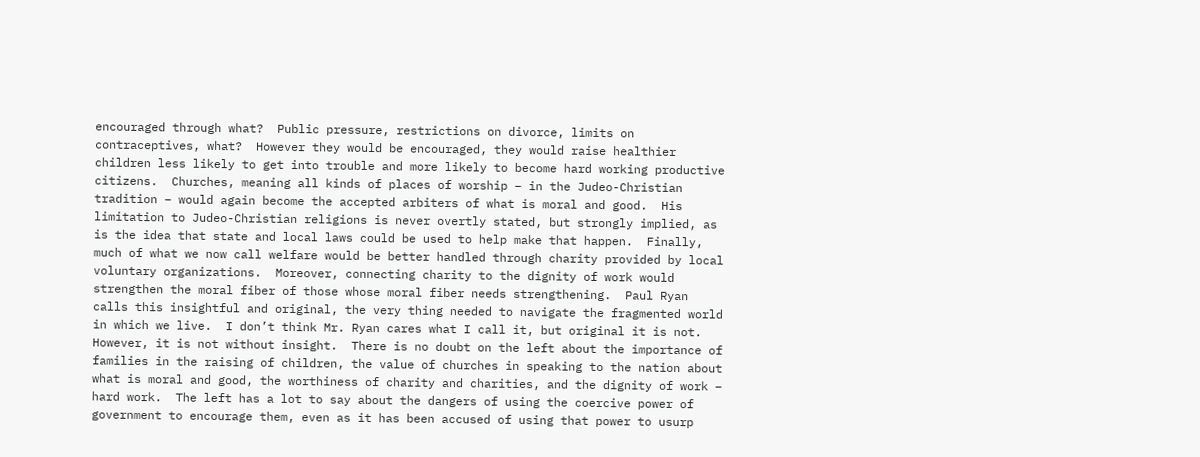encouraged through what?  Public pressure, restrictions on divorce, limits on contraceptives, what?  However they would be encouraged, they would raise healthier children less likely to get into trouble and more likely to become hard working productive citizens.  Churches, meaning all kinds of places of worship – in the Judeo-Christian tradition – would again become the accepted arbiters of what is moral and good.  His limitation to Judeo-Christian religions is never overtly stated, but strongly implied, as is the idea that state and local laws could be used to help make that happen.  Finally, much of what we now call welfare would be better handled through charity provided by local voluntary organizations.  Moreover, connecting charity to the dignity of work would strengthen the moral fiber of those whose moral fiber needs strengthening.  Paul Ryan calls this insightful and original, the very thing needed to navigate the fragmented world in which we live.  I don’t think Mr. Ryan cares what I call it, but original it is not.  However, it is not without insight.  There is no doubt on the left about the importance of families in the raising of children, the value of churches in speaking to the nation about what is moral and good, the worthiness of charity and charities, and the dignity of work – hard work.  The left has a lot to say about the dangers of using the coercive power of government to encourage them, even as it has been accused of using that power to usurp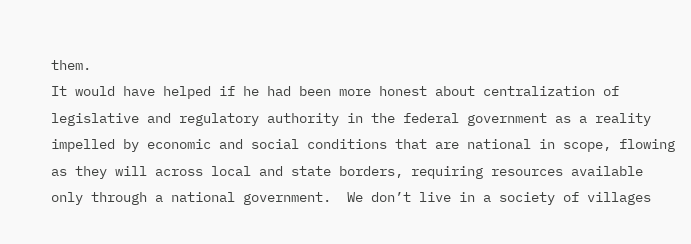them.
It would have helped if he had been more honest about centralization of legislative and regulatory authority in the federal government as a reality impelled by economic and social conditions that are national in scope, flowing as they will across local and state borders, requiring resources available only through a national government.  We don’t live in a society of villages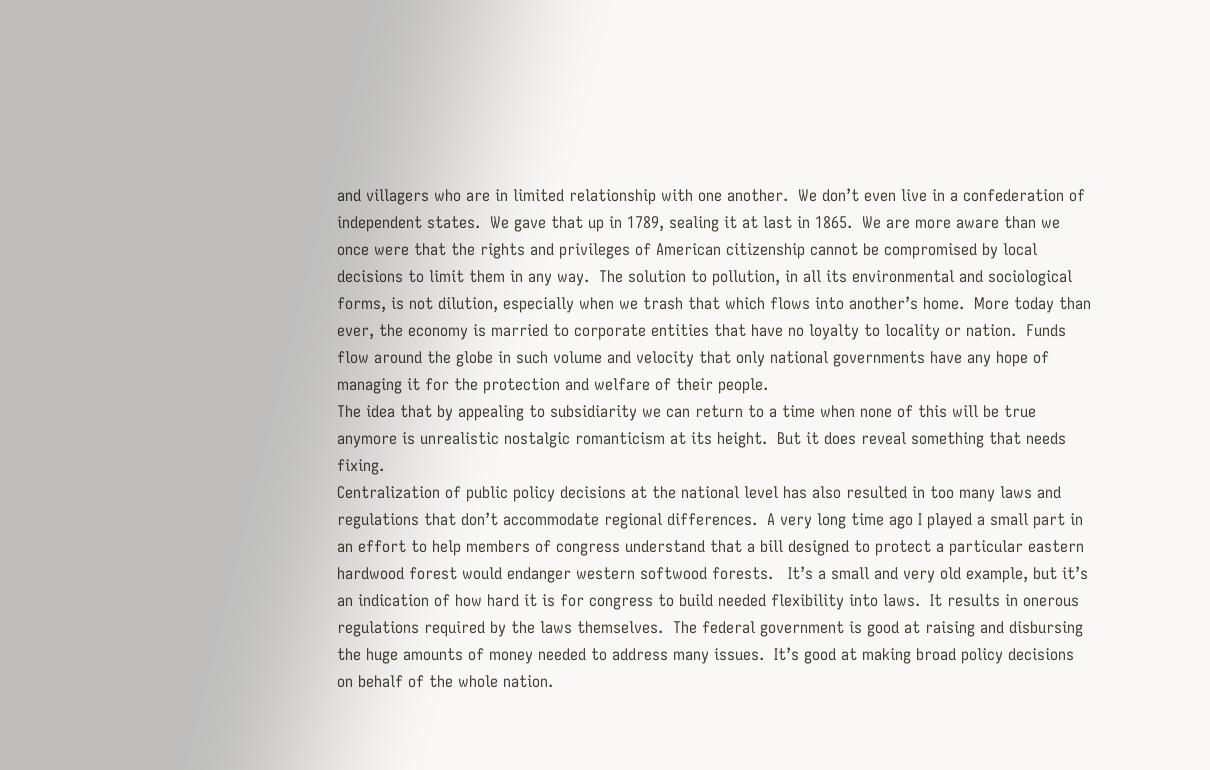and villagers who are in limited relationship with one another.  We don’t even live in a confederation of independent states.  We gave that up in 1789, sealing it at last in 1865.  We are more aware than we once were that the rights and privileges of American citizenship cannot be compromised by local decisions to limit them in any way.  The solution to pollution, in all its environmental and sociological forms, is not dilution, especially when we trash that which flows into another’s home.  More today than ever, the economy is married to corporate entities that have no loyalty to locality or nation.  Funds flow around the globe in such volume and velocity that only national governments have any hope of managing it for the protection and welfare of their people.
The idea that by appealing to subsidiarity we can return to a time when none of this will be true anymore is unrealistic nostalgic romanticism at its height.  But it does reveal something that needs fixing.
Centralization of public policy decisions at the national level has also resulted in too many laws and regulations that don’t accommodate regional differences.  A very long time ago I played a small part in an effort to help members of congress understand that a bill designed to protect a particular eastern hardwood forest would endanger western softwood forests.   It’s a small and very old example, but it’s an indication of how hard it is for congress to build needed flexibility into laws.  It results in onerous regulations required by the laws themselves.  The federal government is good at raising and disbursing the huge amounts of money needed to address many issues.  It’s good at making broad policy decisions on behalf of the whole nation.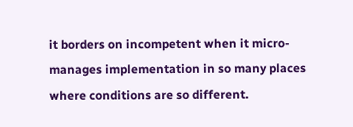it borders on incompetent when it micro-manages implementation in so many places where conditions are so different.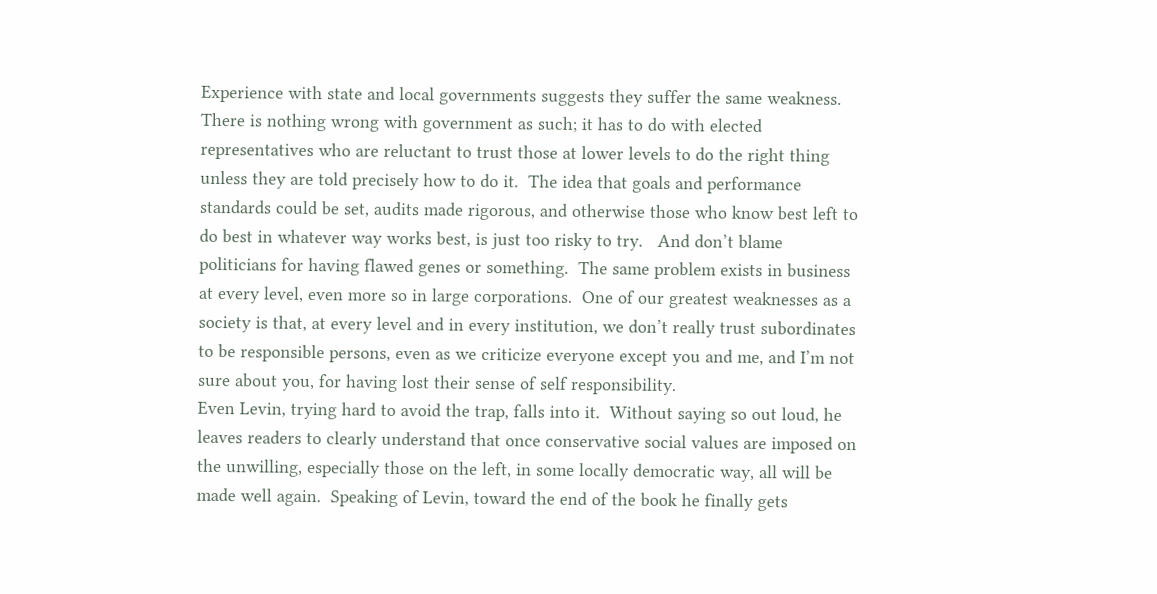Experience with state and local governments suggests they suffer the same weakness.  There is nothing wrong with government as such; it has to do with elected representatives who are reluctant to trust those at lower levels to do the right thing unless they are told precisely how to do it.  The idea that goals and performance standards could be set, audits made rigorous, and otherwise those who know best left to do best in whatever way works best, is just too risky to try.   And don’t blame politicians for having flawed genes or something.  The same problem exists in business at every level, even more so in large corporations.  One of our greatest weaknesses as a society is that, at every level and in every institution, we don’t really trust subordinates to be responsible persons, even as we criticize everyone except you and me, and I’m not sure about you, for having lost their sense of self responsibility.
Even Levin, trying hard to avoid the trap, falls into it.  Without saying so out loud, he leaves readers to clearly understand that once conservative social values are imposed on the unwilling, especially those on the left, in some locally democratic way, all will be made well again.  Speaking of Levin, toward the end of the book he finally gets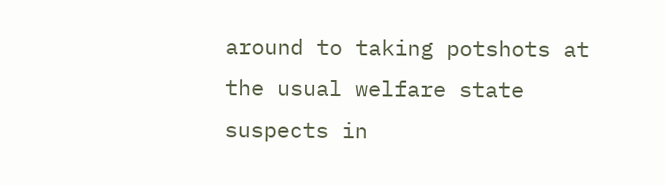around to taking potshots at the usual welfare state suspects in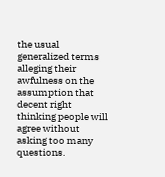the usual generalized terms alleging their awfulness on the assumption that decent right thinking people will agree without asking too many questions.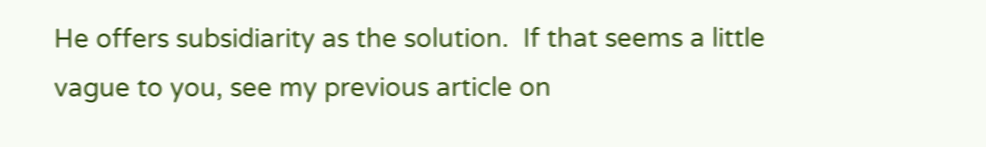He offers subsidiarity as the solution.  If that seems a little vague to you, see my previous article on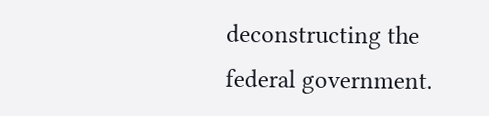deconstructing the federal government.